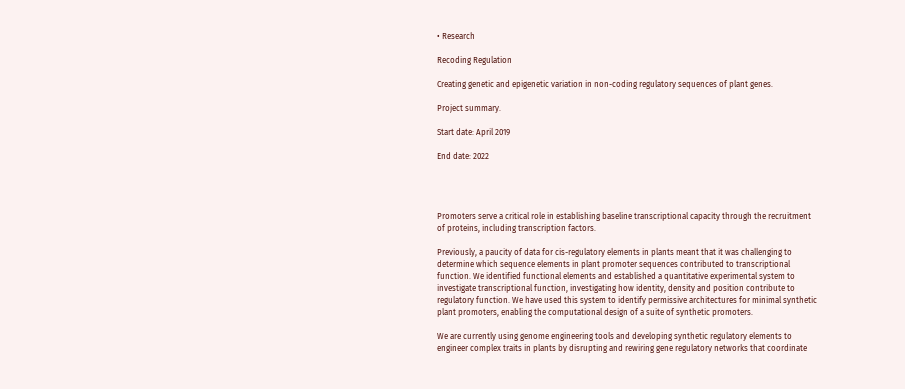• Research

Recoding Regulation

Creating genetic and epigenetic variation in non-coding regulatory sequences of plant genes.

Project summary.

Start date: April 2019

End date: 2022




Promoters serve a critical role in establishing baseline transcriptional capacity through the recruitment of proteins, including transcription factors.

Previously, a paucity of data for cis-regulatory elements in plants meant that it was challenging to determine which sequence elements in plant promoter sequences contributed to transcriptional function. We identified functional elements and established a quantitative experimental system to investigate transcriptional function, investigating how identity, density and position contribute to regulatory function. We have used this system to identify permissive architectures for minimal synthetic plant promoters, enabling the computational design of a suite of synthetic promoters.

We are currently using genome engineering tools and developing synthetic regulatory elements to engineer complex traits in plants by disrupting and rewiring gene regulatory networks that coordinate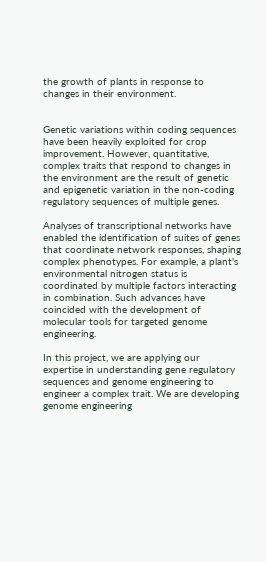the growth of plants in response to changes in their environment.


Genetic variations within coding sequences have been heavily exploited for crop improvement. However, quantitative, complex traits that respond to changes in the environment are the result of genetic and epigenetic variation in the non-coding regulatory sequences of multiple genes.

Analyses of transcriptional networks have enabled the identification of suites of genes that coordinate network responses, shaping complex phenotypes. For example, a plant's environmental nitrogen status is coordinated by multiple factors interacting in combination. Such advances have coincided with the development of molecular tools for targeted genome engineering.

In this project, we are applying our expertise in understanding gene regulatory sequences and genome engineering to engineer a complex trait. We are developing genome engineering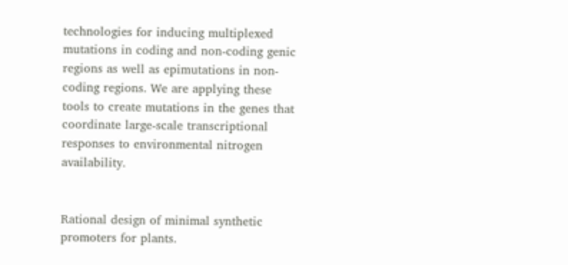technologies for inducing multiplexed mutations in coding and non-coding genic regions as well as epimutations in non-coding regions. We are applying these tools to create mutations in the genes that coordinate large-scale transcriptional responses to environmental nitrogen availability.


Rational design of minimal synthetic promoters for plants.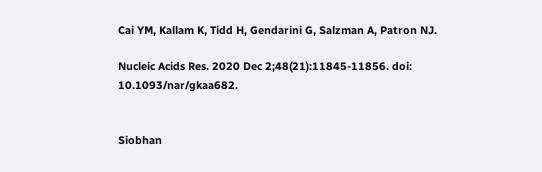Cai YM, Kallam K, Tidd H, Gendarini G, Salzman A, Patron NJ.

Nucleic Acids Res. 2020 Dec 2;48(21):11845-11856. doi: 10.1093/nar/gkaa682.


Siobhan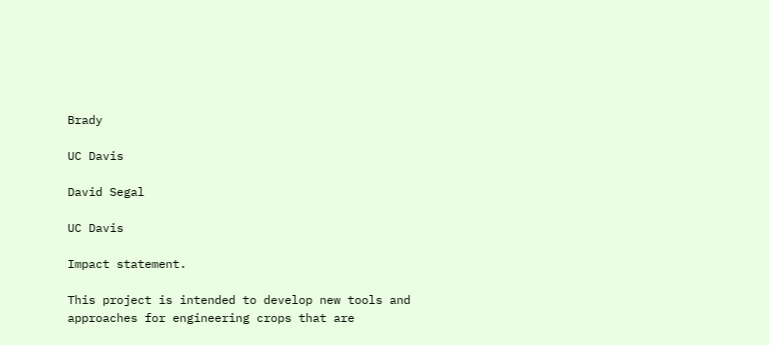Brady

UC Davis

David Segal

UC Davis

Impact statement.

This project is intended to develop new tools and approaches for engineering crops that are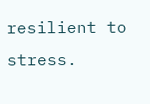resilient to stress.